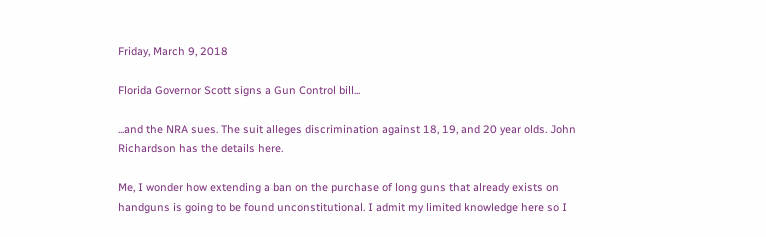Friday, March 9, 2018

Florida Governor Scott signs a Gun Control bill...

...and the NRA sues. The suit alleges discrimination against 18, 19, and 20 year olds. John Richardson has the details here.

Me, I wonder how extending a ban on the purchase of long guns that already exists on handguns is going to be found unconstitutional. I admit my limited knowledge here so I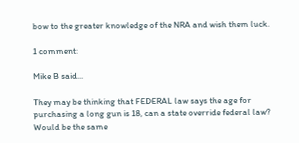bow to the greater knowledge of the NRA and wish them luck.

1 comment:

Mike B said...

They may be thinking that FEDERAL law says the age for purchasing a long gun is 18, can a state override federal law? Would be the same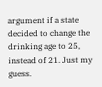argument if a state decided to change the drinking age to 25, instead of 21. Just my guess.